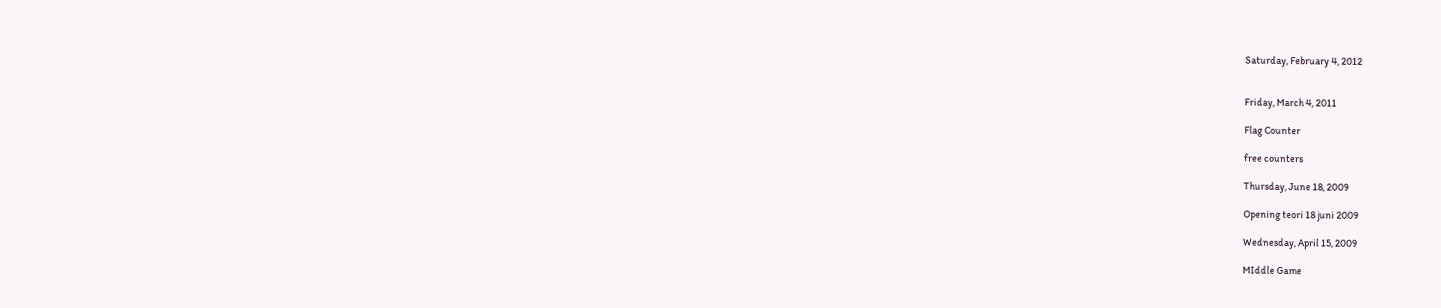Saturday, February 4, 2012


Friday, March 4, 2011

Flag Counter

free counters

Thursday, June 18, 2009

Opening teori 18 juni 2009

Wednesday, April 15, 2009

MIddle Game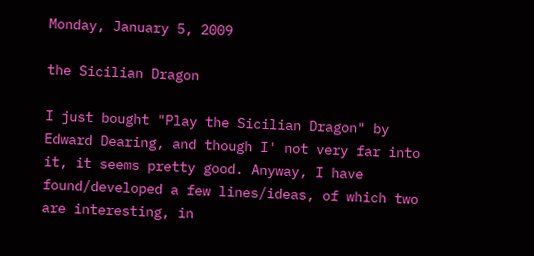Monday, January 5, 2009

the Sicilian Dragon

I just bought "Play the Sicilian Dragon" by Edward Dearing, and though I' not very far into it, it seems pretty good. Anyway, I have found/developed a few lines/ideas, of which two are interesting, in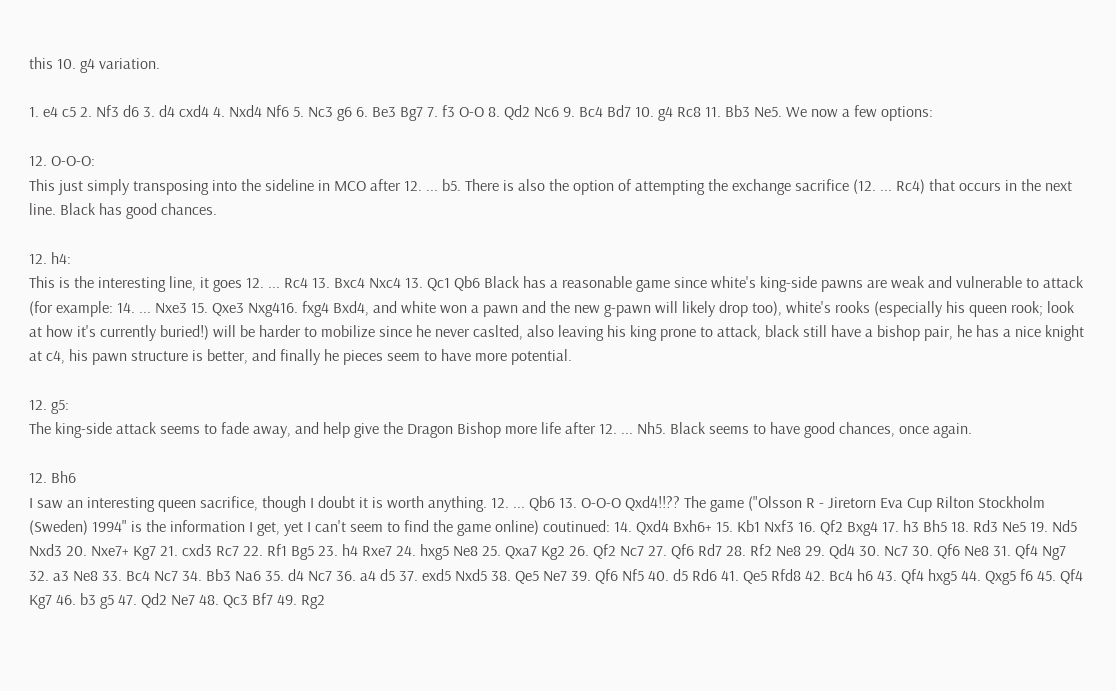this 10. g4 variation.

1. e4 c5 2. Nf3 d6 3. d4 cxd4 4. Nxd4 Nf6 5. Nc3 g6 6. Be3 Bg7 7. f3 O-O 8. Qd2 Nc6 9. Bc4 Bd7 10. g4 Rc8 11. Bb3 Ne5. We now a few options:

12. O-O-O:
This just simply transposing into the sideline in MCO after 12. ... b5. There is also the option of attempting the exchange sacrifice (12. ... Rc4) that occurs in the next line. Black has good chances.

12. h4:
This is the interesting line, it goes 12. ... Rc4 13. Bxc4 Nxc4 13. Qc1 Qb6 Black has a reasonable game since white's king-side pawns are weak and vulnerable to attack (for example: 14. ... Nxe3 15. Qxe3 Nxg416. fxg4 Bxd4, and white won a pawn and the new g-pawn will likely drop too), white's rooks (especially his queen rook; look at how it's currently buried!) will be harder to mobilize since he never caslted, also leaving his king prone to attack, black still have a bishop pair, he has a nice knight at c4, his pawn structure is better, and finally he pieces seem to have more potential.

12. g5:
The king-side attack seems to fade away, and help give the Dragon Bishop more life after 12. ... Nh5. Black seems to have good chances, once again.

12. Bh6
I saw an interesting queen sacrifice, though I doubt it is worth anything. 12. ... Qb6 13. O-O-O Qxd4!!?? The game ("Olsson R - Jiretorn Eva Cup Rilton Stockholm (Sweden) 1994" is the information I get, yet I can't seem to find the game online) coutinued: 14. Qxd4 Bxh6+ 15. Kb1 Nxf3 16. Qf2 Bxg4 17. h3 Bh5 18. Rd3 Ne5 19. Nd5 Nxd3 20. Nxe7+ Kg7 21. cxd3 Rc7 22. Rf1 Bg5 23. h4 Rxe7 24. hxg5 Ne8 25. Qxa7 Kg2 26. Qf2 Nc7 27. Qf6 Rd7 28. Rf2 Ne8 29. Qd4 30. Nc7 30. Qf6 Ne8 31. Qf4 Ng7 32. a3 Ne8 33. Bc4 Nc7 34. Bb3 Na6 35. d4 Nc7 36. a4 d5 37. exd5 Nxd5 38. Qe5 Ne7 39. Qf6 Nf5 40. d5 Rd6 41. Qe5 Rfd8 42. Bc4 h6 43. Qf4 hxg5 44. Qxg5 f6 45. Qf4 Kg7 46. b3 g5 47. Qd2 Ne7 48. Qc3 Bf7 49. Rg2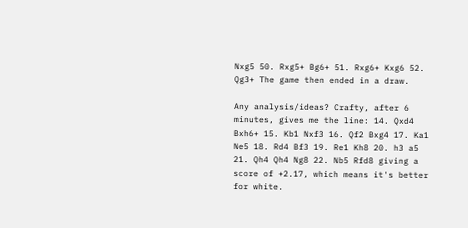Nxg5 50. Rxg5+ Bg6+ 51. Rxg6+ Kxg6 52. Qg3+ The game then ended in a draw.

Any analysis/ideas? Crafty, after 6 minutes, gives me the line: 14. Qxd4 Bxh6+ 15. Kb1 Nxf3 16. Qf2 Bxg4 17. Ka1 Ne5 18. Rd4 Bf3 19. Re1 Kh8 20. h3 a5 21. Qh4 Qh4 Ng8 22. Nb5 Rfd8 giving a score of +2.17, which means it's better for white.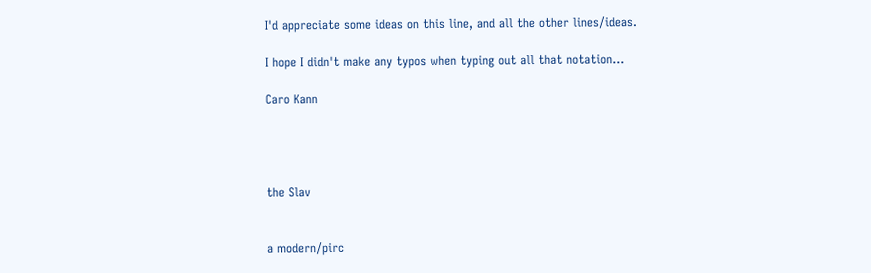I'd appreciate some ideas on this line, and all the other lines/ideas.

I hope I didn't make any typos when typing out all that notation...

Caro Kann




the Slav


a modern/pirc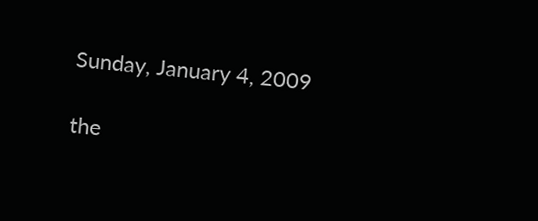Sunday, January 4, 2009

the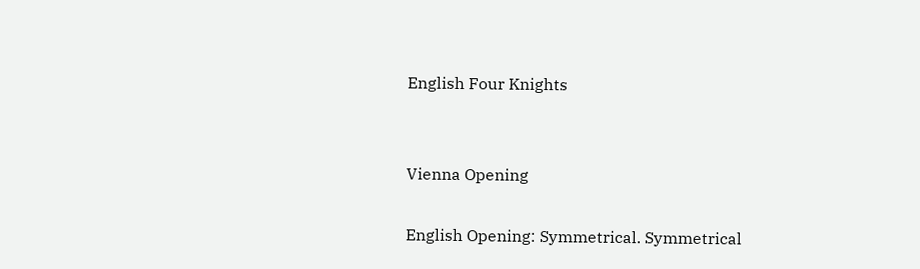English Four Knights


Vienna Opening

English Opening: Symmetrical. Symmetrical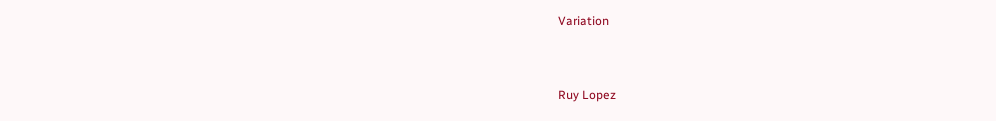Variation


Ruy Lopez